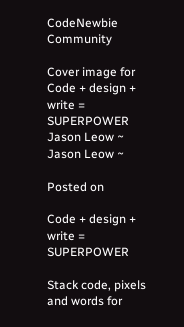CodeNewbie Community

Cover image for Code + design + write = SUPERPOWER
Jason Leow ~
Jason Leow ~

Posted on

Code + design + write = SUPERPOWER

Stack code, pixels and words for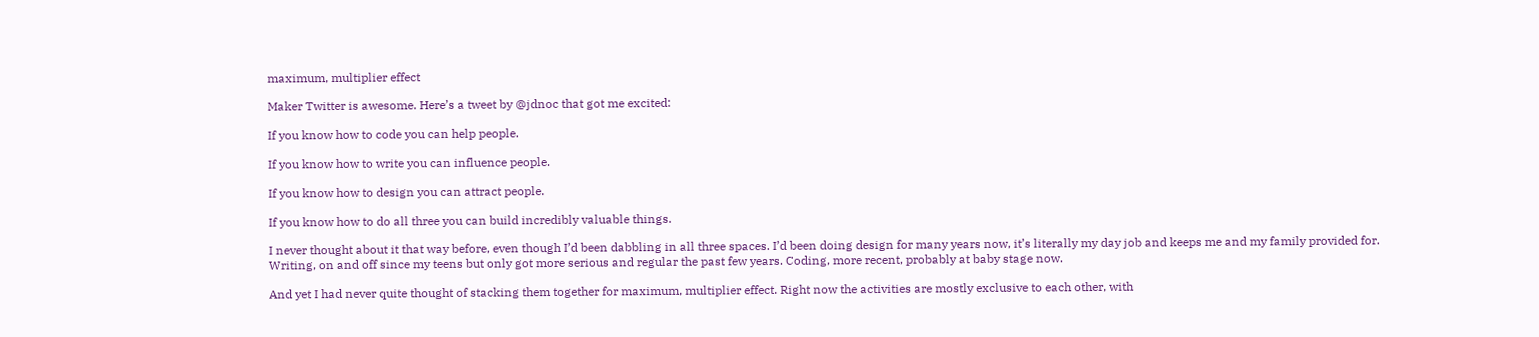maximum, multiplier effect

Maker Twitter is awesome. Here’s a tweet by @jdnoc that got me excited:

If you know how to code you can help people.

If you know how to write you can influence people.

If you know how to design you can attract people.

If you know how to do all three you can build incredibly valuable things.

I never thought about it that way before, even though I’d been dabbling in all three spaces. I’d been doing design for many years now, it’s literally my day job and keeps me and my family provided for. Writing, on and off since my teens but only got more serious and regular the past few years. Coding, more recent, probably at baby stage now.

And yet I had never quite thought of stacking them together for maximum, multiplier effect. Right now the activities are mostly exclusive to each other, with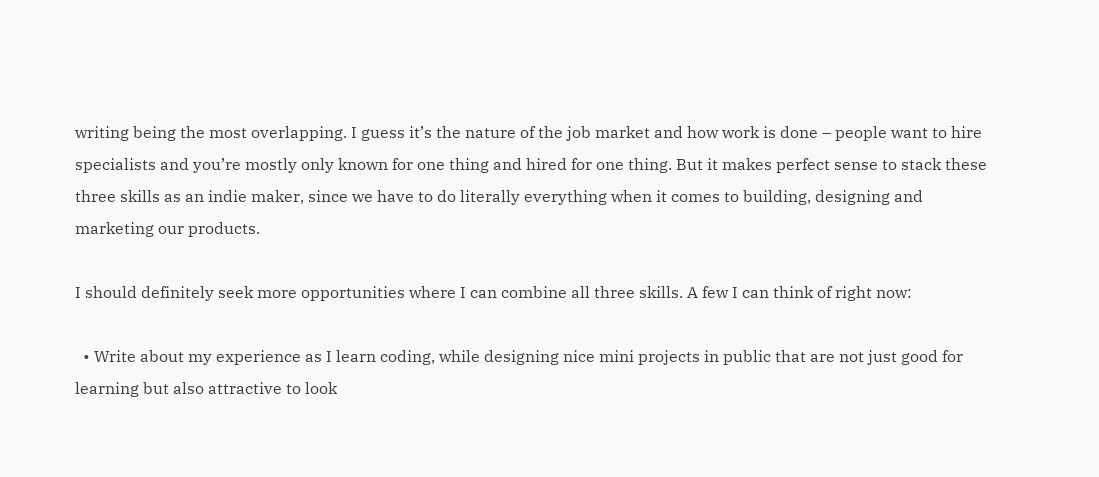writing being the most overlapping. I guess it’s the nature of the job market and how work is done – people want to hire specialists and you’re mostly only known for one thing and hired for one thing. But it makes perfect sense to stack these three skills as an indie maker, since we have to do literally everything when it comes to building, designing and marketing our products.

I should definitely seek more opportunities where I can combine all three skills. A few I can think of right now:

  • Write about my experience as I learn coding, while designing nice mini projects in public that are not just good for learning but also attractive to look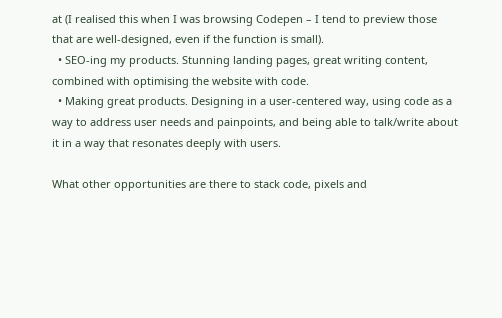at (I realised this when I was browsing Codepen – I tend to preview those that are well-designed, even if the function is small).
  • SEO-ing my products. Stunning landing pages, great writing content, combined with optimising the website with code.
  • Making great products. Designing in a user-centered way, using code as a way to address user needs and painpoints, and being able to talk/write about it in a way that resonates deeply with users.

What other opportunities are there to stack code, pixels and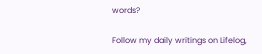words?

Follow my daily writings on Lifelog,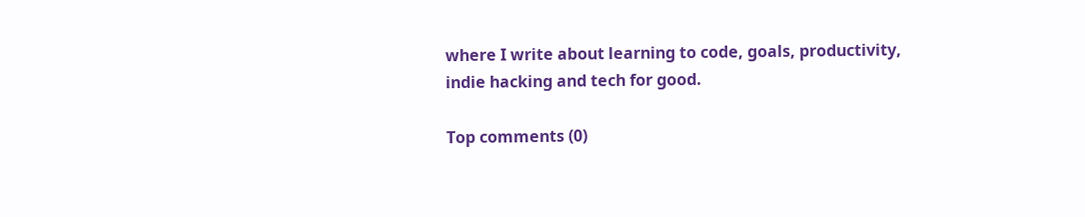where I write about learning to code, goals, productivity, indie hacking and tech for good.

Top comments (0)